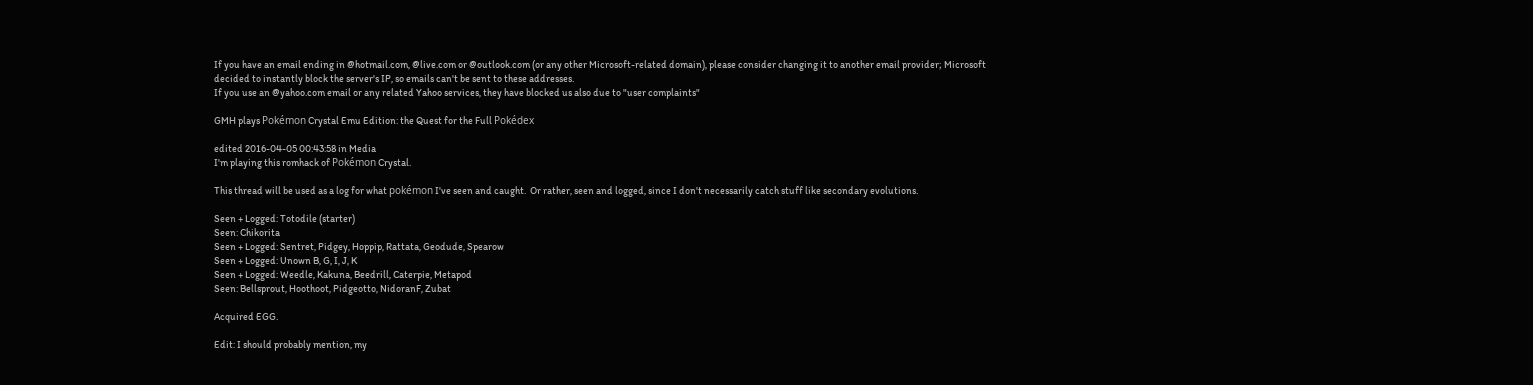If you have an email ending in @hotmail.com, @live.com or @outlook.com (or any other Microsoft-related domain), please consider changing it to another email provider; Microsoft decided to instantly block the server's IP, so emails can't be sent to these addresses.
If you use an @yahoo.com email or any related Yahoo services, they have blocked us also due to "user complaints"

GMH plays Pokémon Crystal Emu Edition: the Quest for the Full Pokédex

edited 2016-04-05 00:43:58 in Media
I'm playing this romhack of Pokémon Crystal.

This thread will be used as a log for what pokémon I've seen and caught.  Or rather, seen and logged, since I don't necessarily catch stuff like secondary evolutions.

Seen + Logged: Totodile (starter)
Seen: Chikorita
Seen + Logged: Sentret, Pidgey, Hoppip, Rattata, Geodude, Spearow
Seen + Logged: Unown B, G, I, J, K
Seen + Logged: Weedle, Kakuna, Beedrill, Caterpie, Metapod
Seen: Bellsprout, Hoothoot, Pidgeotto, NidoranF, Zubat

Acquired EGG.

Edit: I should probably mention, my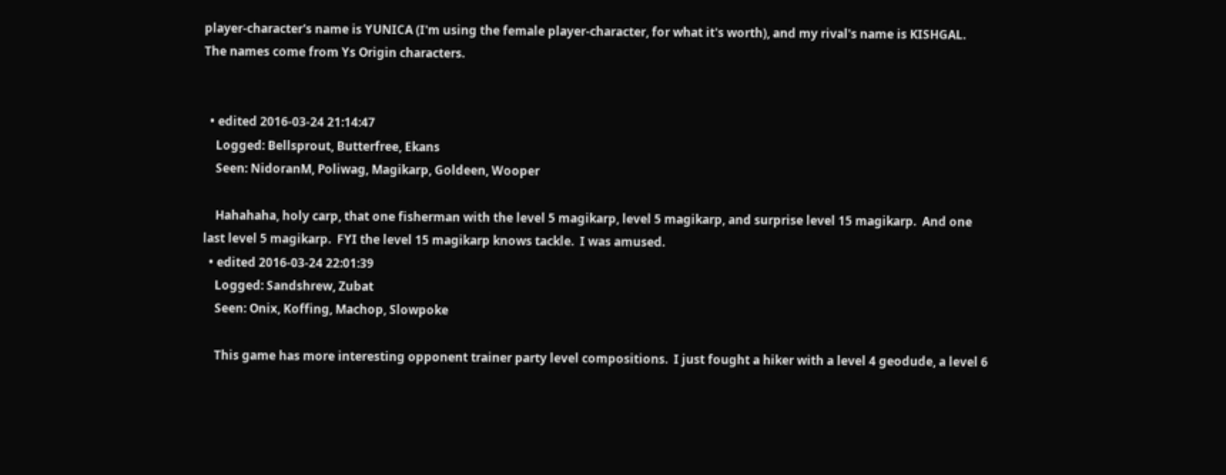player-character's name is YUNICA (I'm using the female player-character, for what it's worth), and my rival's name is KISHGAL.  The names come from Ys Origin characters.


  • edited 2016-03-24 21:14:47
    Logged: Bellsprout, Butterfree, Ekans
    Seen: NidoranM, Poliwag, Magikarp, Goldeen, Wooper

    Hahahaha, holy carp, that one fisherman with the level 5 magikarp, level 5 magikarp, and surprise level 15 magikarp.  And one last level 5 magikarp.  FYI the level 15 magikarp knows tackle.  I was amused.
  • edited 2016-03-24 22:01:39
    Logged: Sandshrew, Zubat
    Seen: Onix, Koffing, Machop, Slowpoke

    This game has more interesting opponent trainer party level compositions.  I just fought a hiker with a level 4 geodude, a level 6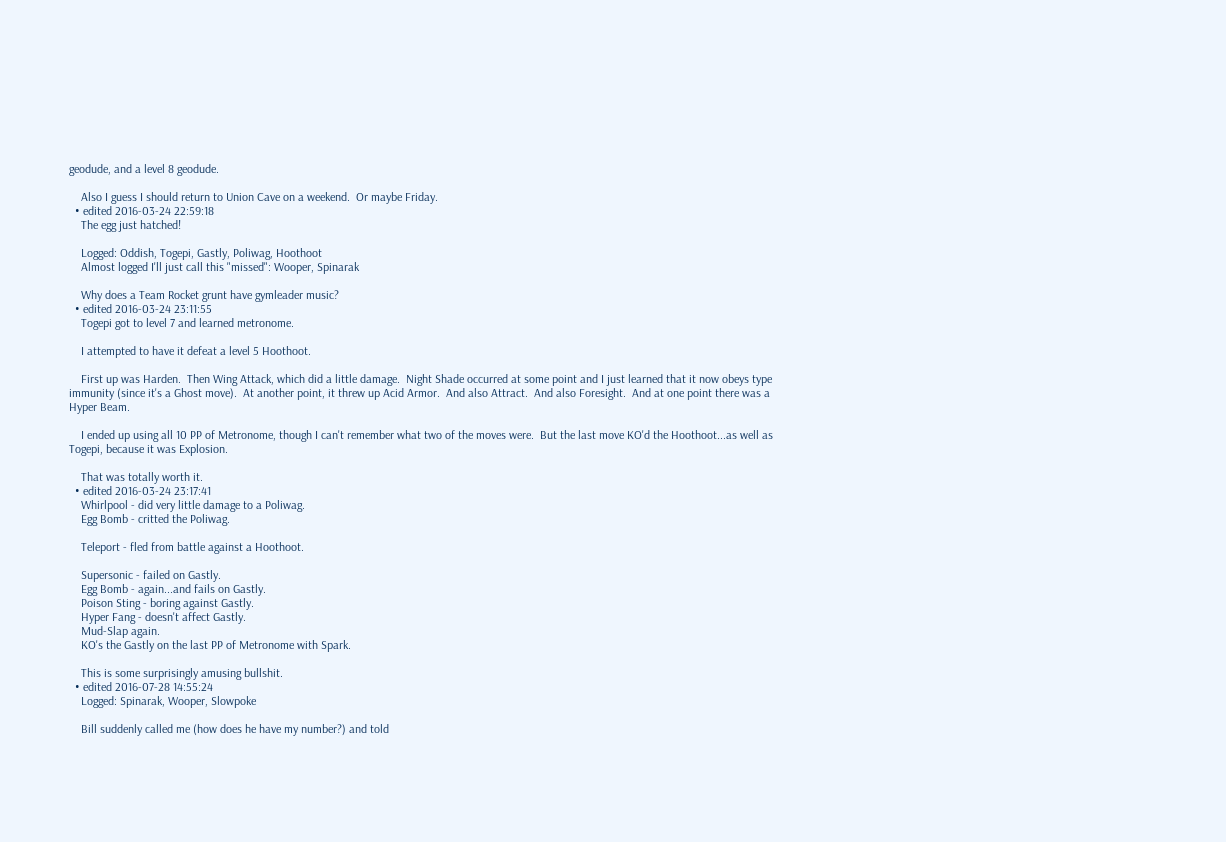geodude, and a level 8 geodude.

    Also I guess I should return to Union Cave on a weekend.  Or maybe Friday.
  • edited 2016-03-24 22:59:18
    The egg just hatched!

    Logged: Oddish, Togepi, Gastly, Poliwag, Hoothoot
    Almost logged I'll just call this "missed": Wooper, Spinarak

    Why does a Team Rocket grunt have gymleader music?
  • edited 2016-03-24 23:11:55
    Togepi got to level 7 and learned metronome.

    I attempted to have it defeat a level 5 Hoothoot.

    First up was Harden.  Then Wing Attack, which did a little damage.  Night Shade occurred at some point and I just learned that it now obeys type immunity (since it's a Ghost move).  At another point, it threw up Acid Armor.  And also Attract.  And also Foresight.  And at one point there was a Hyper Beam.

    I ended up using all 10 PP of Metronome, though I can't remember what two of the moves were.  But the last move KO'd the Hoothoot...as well as Togepi, because it was Explosion.

    That was totally worth it.
  • edited 2016-03-24 23:17:41
    Whirlpool - did very little damage to a Poliwag.
    Egg Bomb - critted the Poliwag.

    Teleport - fled from battle against a Hoothoot.

    Supersonic - failed on Gastly.
    Egg Bomb - again...and fails on Gastly.
    Poison Sting - boring against Gastly.
    Hyper Fang - doesn't affect Gastly.
    Mud-Slap again.
    KO's the Gastly on the last PP of Metronome with Spark.

    This is some surprisingly amusing bullshit.
  • edited 2016-07-28 14:55:24
    Logged: Spinarak, Wooper, Slowpoke

    Bill suddenly called me (how does he have my number?) and told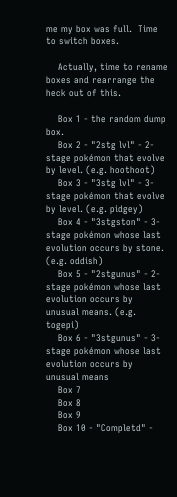me my box was full.  Time to switch boxes.

    Actually, time to rename boxes and rearrange the heck out of this.

    Box 1 - the random dump box.
    Box 2 - "2stg lvl" - 2-stage pokémon that evolve by level. (e.g. hoothoot)
    Box 3 - "3stg lvl" - 3-stage pokémon that evolve by level. (e.g. pidgey)
    Box 4 - "3stgston" - 3-stage pokémon whose last evolution occurs by stone. (e.g. oddish)
    Box 5 - "2stgunus" - 2-stage pokémon whose last evolution occurs by unusual means. (e.g. togepi)
    Box 6 - "3stgunus" - 3-stage pokémon whose last evolution occurs by unusual means
    Box 7
    Box 8
    Box 9
    Box 10 - "Completd" -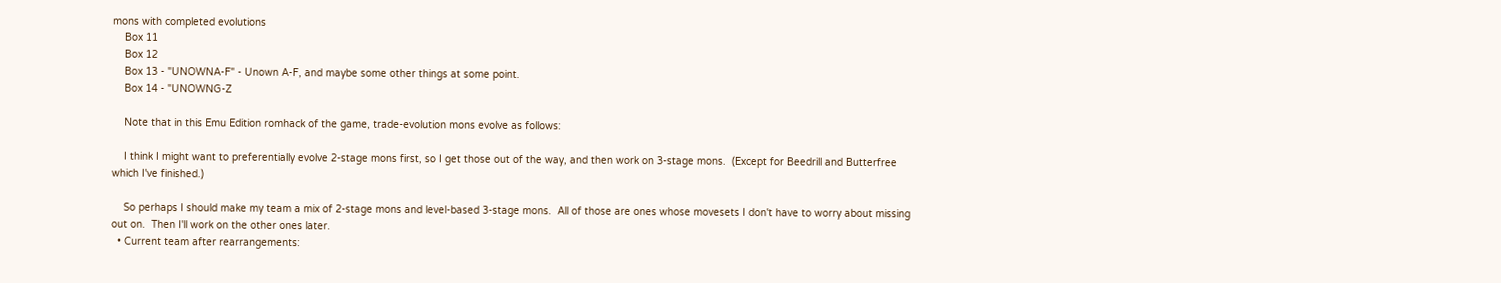mons with completed evolutions
    Box 11
    Box 12
    Box 13 - "UNOWNA-F" - Unown A-F, and maybe some other things at some point.
    Box 14 - "UNOWNG-Z

    Note that in this Emu Edition romhack of the game, trade-evolution mons evolve as follows:

    I think I might want to preferentially evolve 2-stage mons first, so I get those out of the way, and then work on 3-stage mons.  (Except for Beedrill and Butterfree which I've finished.)

    So perhaps I should make my team a mix of 2-stage mons and level-based 3-stage mons.  All of those are ones whose movesets I don't have to worry about missing out on.  Then I'll work on the other ones later.
  • Current team after rearrangements: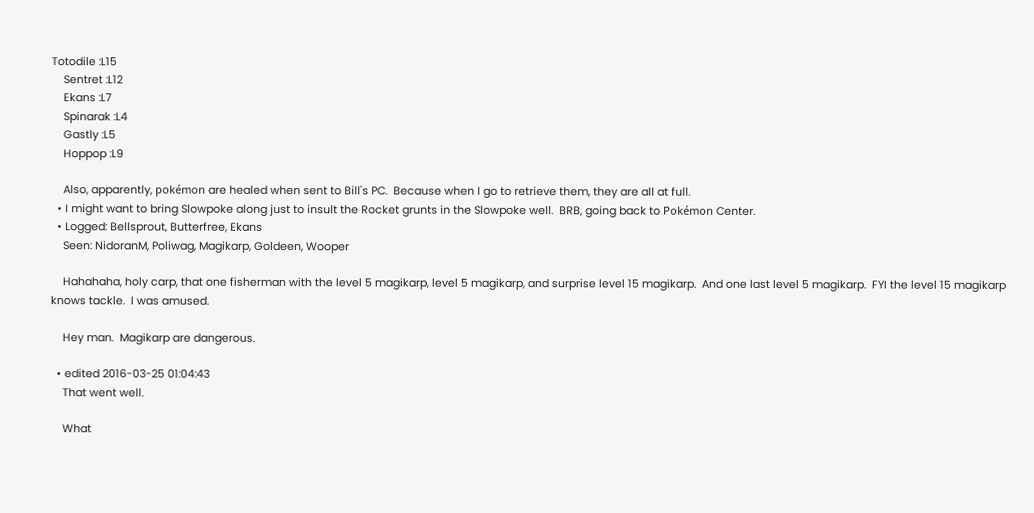Totodile :L15
    Sentret :L12
    Ekans :L7
    Spinarak :L4
    Gastly :L5
    Hoppop :L9

    Also, apparently, pokémon are healed when sent to Bill's PC.  Because when I go to retrieve them, they are all at full.
  • I might want to bring Slowpoke along just to insult the Rocket grunts in the Slowpoke well.  BRB, going back to Pokémon Center.
  • Logged: Bellsprout, Butterfree, Ekans
    Seen: NidoranM, Poliwag, Magikarp, Goldeen, Wooper

    Hahahaha, holy carp, that one fisherman with the level 5 magikarp, level 5 magikarp, and surprise level 15 magikarp.  And one last level 5 magikarp.  FYI the level 15 magikarp knows tackle.  I was amused.

    Hey man.  Magikarp are dangerous.

  • edited 2016-03-25 01:04:43
    That went well.

    What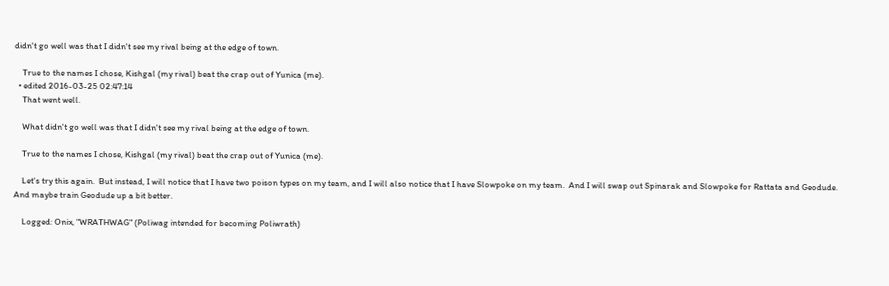didn't go well was that I didn't see my rival being at the edge of town.

    True to the names I chose, Kishgal (my rival) beat the crap out of Yunica (me).
  • edited 2016-03-25 02:47:14
    That went well.

    What didn't go well was that I didn't see my rival being at the edge of town.

    True to the names I chose, Kishgal (my rival) beat the crap out of Yunica (me).

    Let's try this again.  But instead, I will notice that I have two poison types on my team, and I will also notice that I have Slowpoke on my team.  And I will swap out Spinarak and Slowpoke for Rattata and Geodude.  And maybe train Geodude up a bit better.

    Logged: Onix, "WRATHWAG" (Poliwag intended for becoming Poliwrath)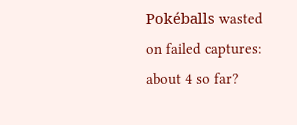Pokéballs wasted on failed captures: about 4 so far?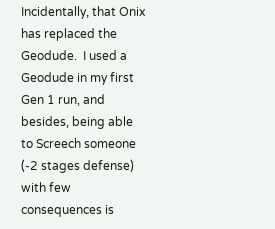Incidentally, that Onix has replaced the Geodude.  I used a Geodude in my first Gen 1 run, and besides, being able to Screech someone (-2 stages defense) with few consequences is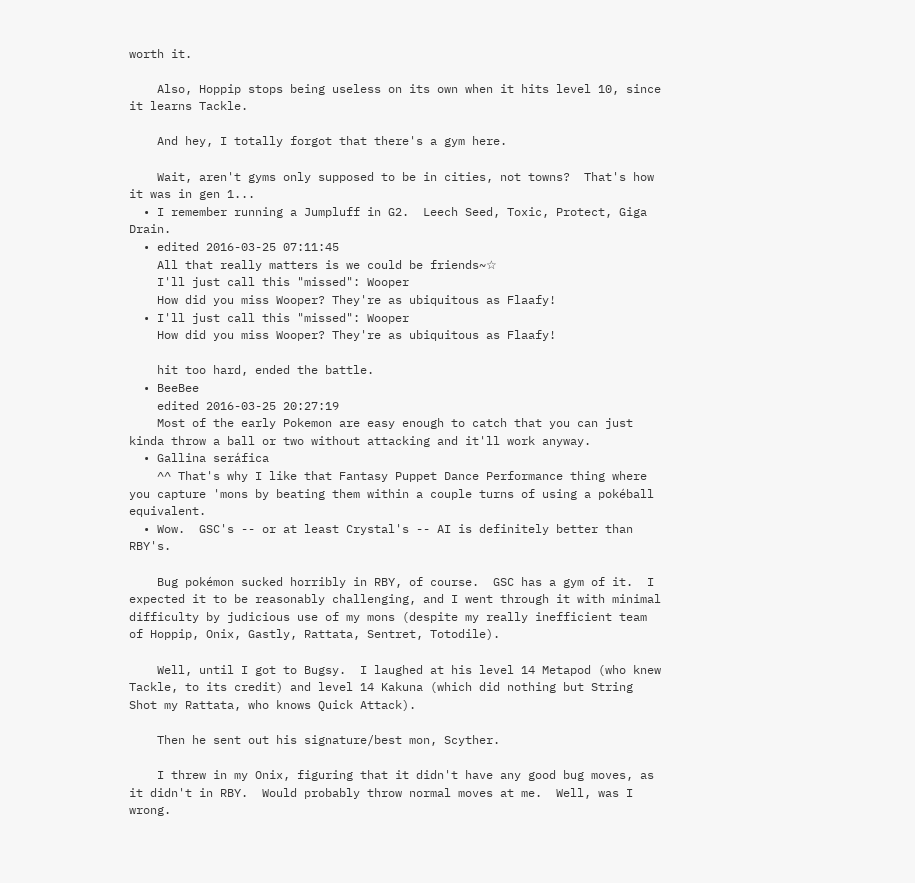worth it.

    Also, Hoppip stops being useless on its own when it hits level 10, since it learns Tackle.

    And hey, I totally forgot that there's a gym here.

    Wait, aren't gyms only supposed to be in cities, not towns?  That's how it was in gen 1...
  • I remember running a Jumpluff in G2.  Leech Seed, Toxic, Protect, Giga Drain.
  • edited 2016-03-25 07:11:45
    All that really matters is we could be friends~☆
    I'll just call this "missed": Wooper
    How did you miss Wooper? They're as ubiquitous as Flaafy!
  • I'll just call this "missed": Wooper
    How did you miss Wooper? They're as ubiquitous as Flaafy!

    hit too hard, ended the battle.
  • BeeBee
    edited 2016-03-25 20:27:19
    Most of the early Pokemon are easy enough to catch that you can just kinda throw a ball or two without attacking and it'll work anyway.
  • Gallina seráfica
    ^^ That's why I like that Fantasy Puppet Dance Performance thing where you capture 'mons by beating them within a couple turns of using a pokéball equivalent.
  • Wow.  GSC's -- or at least Crystal's -- AI is definitely better than RBY's.

    Bug pokémon sucked horribly in RBY, of course.  GSC has a gym of it.  I expected it to be reasonably challenging, and I went through it with minimal difficulty by judicious use of my mons (despite my really inefficient team of Hoppip, Onix, Gastly, Rattata, Sentret, Totodile).

    Well, until I got to Bugsy.  I laughed at his level 14 Metapod (who knew Tackle, to its credit) and level 14 Kakuna (which did nothing but String Shot my Rattata, who knows Quick Attack).

    Then he sent out his signature/best mon, Scyther.

    I threw in my Onix, figuring that it didn't have any good bug moves, as it didn't in RBY.  Would probably throw normal moves at me.  Well, was I wrong.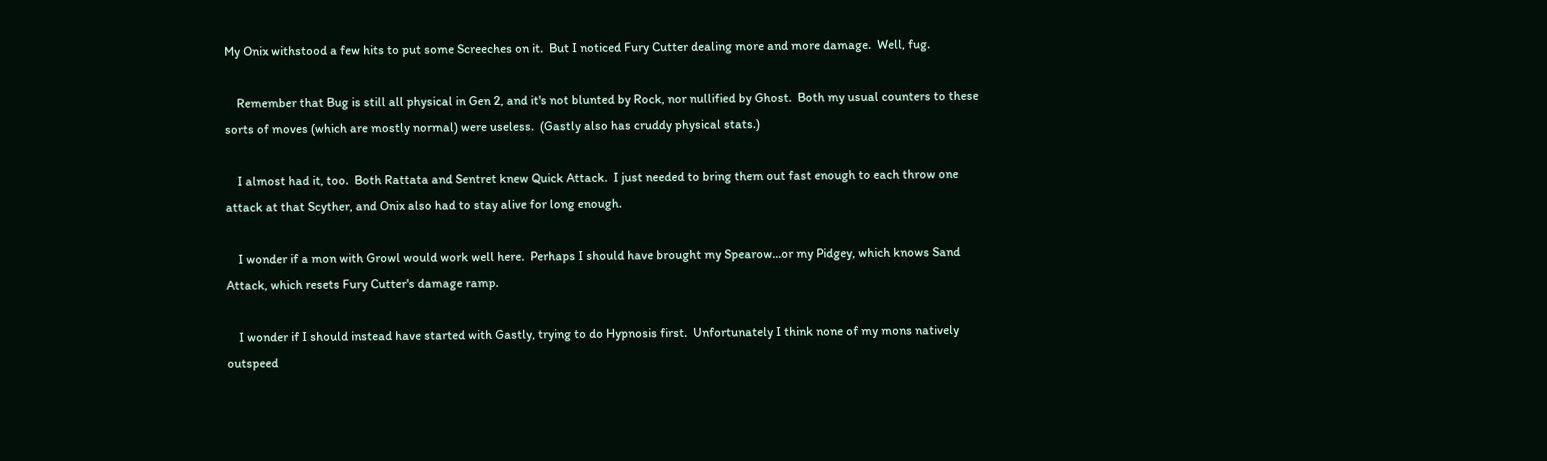My Onix withstood a few hits to put some Screeches on it.  But I noticed Fury Cutter dealing more and more damage.  Well, fug.

    Remember that Bug is still all physical in Gen 2, and it's not blunted by Rock, nor nullified by Ghost.  Both my usual counters to these sorts of moves (which are mostly normal) were useless.  (Gastly also has cruddy physical stats.)

    I almost had it, too.  Both Rattata and Sentret knew Quick Attack.  I just needed to bring them out fast enough to each throw one attack at that Scyther, and Onix also had to stay alive for long enough.

    I wonder if a mon with Growl would work well here.  Perhaps I should have brought my Spearow...or my Pidgey, which knows Sand Attack, which resets Fury Cutter's damage ramp.

    I wonder if I should instead have started with Gastly, trying to do Hypnosis first.  Unfortunately I think none of my mons natively outspeed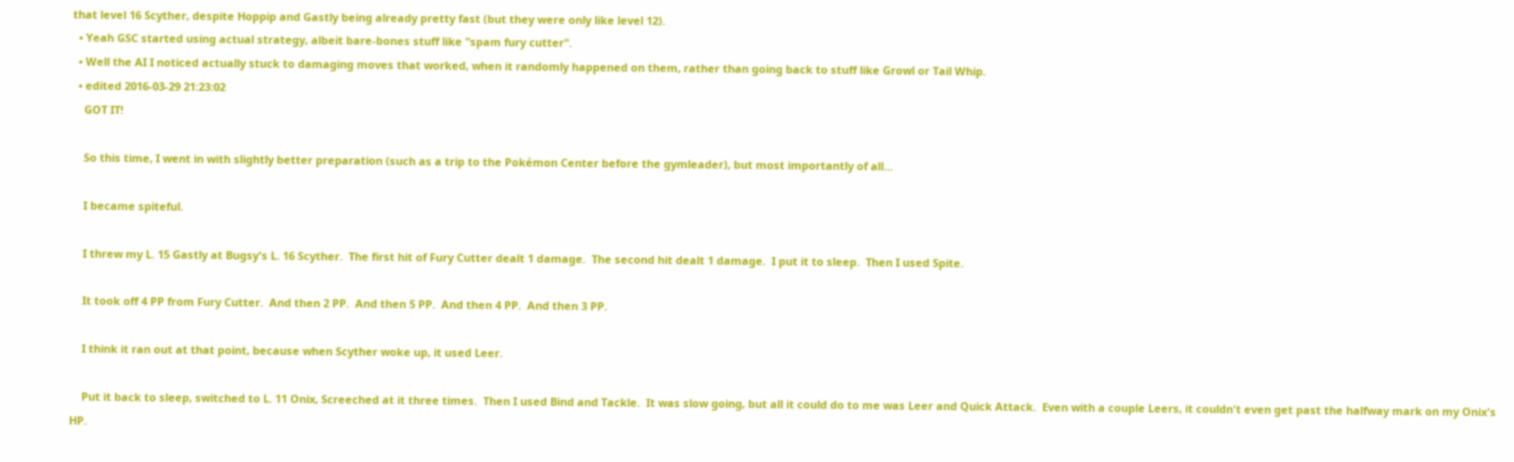that level 16 Scyther, despite Hoppip and Gastly being already pretty fast (but they were only like level 12).
  • Yeah GSC started using actual strategy, albeit bare-bones stuff like "spam fury cutter".
  • Well the AI I noticed actually stuck to damaging moves that worked, when it randomly happened on them, rather than going back to stuff like Growl or Tail Whip.
  • edited 2016-03-29 21:23:02
    GOT IT!

    So this time, I went in with slightly better preparation (such as a trip to the Pokémon Center before the gymleader), but most importantly of all...

    I became spiteful.

    I threw my L. 15 Gastly at Bugsy's L. 16 Scyther.  The first hit of Fury Cutter dealt 1 damage.  The second hit dealt 1 damage.  I put it to sleep.  Then I used Spite.

    It took off 4 PP from Fury Cutter.  And then 2 PP.  And then 5 PP.  And then 4 PP.  And then 3 PP.

    I think it ran out at that point, because when Scyther woke up, it used Leer.

    Put it back to sleep, switched to L. 11 Onix, Screeched at it three times.  Then I used Bind and Tackle.  It was slow going, but all it could do to me was Leer and Quick Attack.  Even with a couple Leers, it couldn't even get past the halfway mark on my Onix's HP.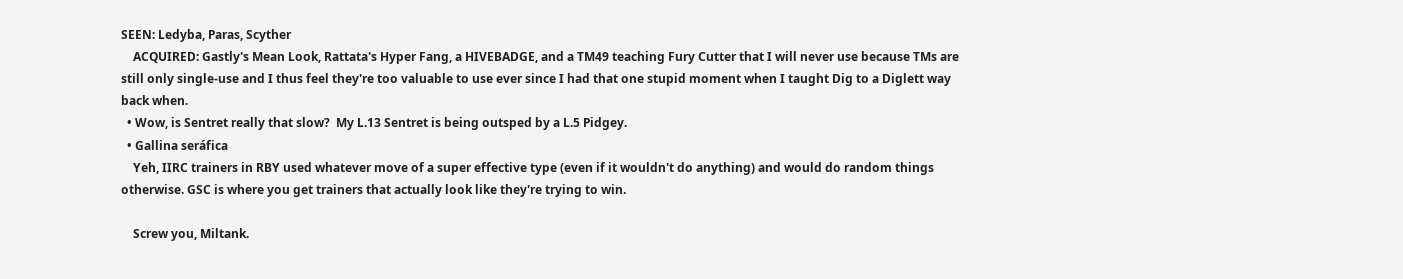SEEN: Ledyba, Paras, Scyther
    ACQUIRED: Gastly's Mean Look, Rattata's Hyper Fang, a HIVEBADGE, and a TM49 teaching Fury Cutter that I will never use because TMs are still only single-use and I thus feel they're too valuable to use ever since I had that one stupid moment when I taught Dig to a Diglett way back when.
  • Wow, is Sentret really that slow?  My L.13 Sentret is being outsped by a L.5 Pidgey.
  • Gallina seráfica
    Yeh, IIRC trainers in RBY used whatever move of a super effective type (even if it wouldn't do anything) and would do random things otherwise. GSC is where you get trainers that actually look like they're trying to win.

    Screw you, Miltank.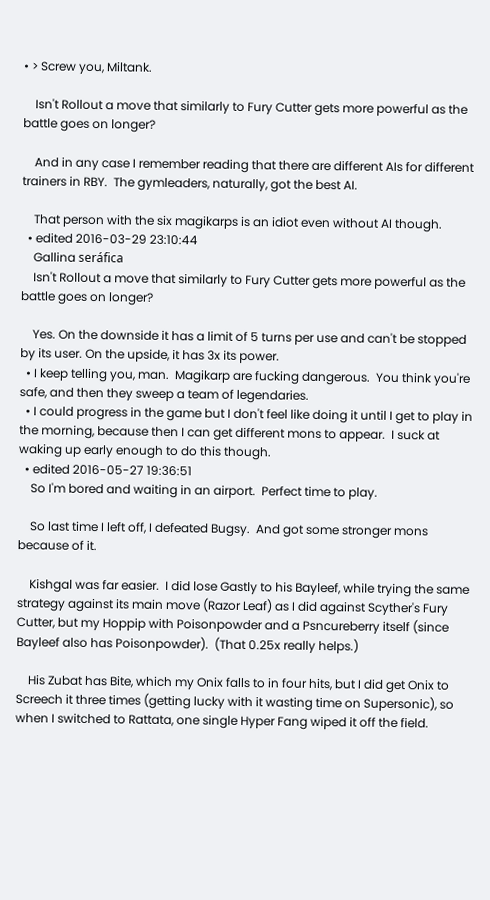• > Screw you, Miltank.

    Isn't Rollout a move that similarly to Fury Cutter gets more powerful as the battle goes on longer?

    And in any case I remember reading that there are different AIs for different trainers in RBY.  The gymleaders, naturally, got the best AI.

    That person with the six magikarps is an idiot even without AI though.
  • edited 2016-03-29 23:10:44
    Gallina seráfica
    Isn't Rollout a move that similarly to Fury Cutter gets more powerful as the battle goes on longer?

    Yes. On the downside it has a limit of 5 turns per use and can't be stopped by its user. On the upside, it has 3x its power.
  • I keep telling you, man.  Magikarp are fucking dangerous.  You think you're safe, and then they sweep a team of legendaries.
  • I could progress in the game but I don't feel like doing it until I get to play in the morning, because then I can get different mons to appear.  I suck at waking up early enough to do this though.
  • edited 2016-05-27 19:36:51
    So I'm bored and waiting in an airport.  Perfect time to play.

    So last time I left off, I defeated Bugsy.  And got some stronger mons because of it.

    Kishgal was far easier.  I did lose Gastly to his Bayleef, while trying the same strategy against its main move (Razor Leaf) as I did against Scyther's Fury Cutter, but my Hoppip with Poisonpowder and a Psncureberry itself (since Bayleef also has Poisonpowder).  (That 0.25x really helps.)

    His Zubat has Bite, which my Onix falls to in four hits, but I did get Onix to Screech it three times (getting lucky with it wasting time on Supersonic), so when I switched to Rattata, one single Hyper Fang wiped it off the field.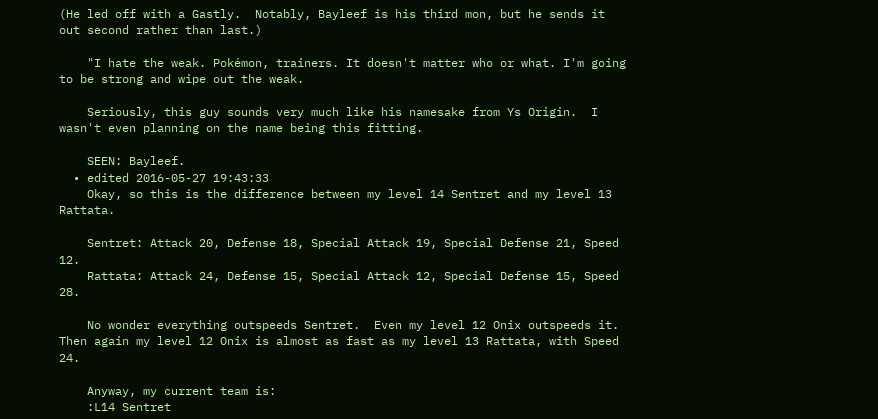(He led off with a Gastly.  Notably, Bayleef is his third mon, but he sends it out second rather than last.)

    "I hate the weak. Pokémon, trainers. It doesn't matter who or what. I'm going to be strong and wipe out the weak.

    Seriously, this guy sounds very much like his namesake from Ys Origin.  I wasn't even planning on the name being this fitting.

    SEEN: Bayleef.
  • edited 2016-05-27 19:43:33
    Okay, so this is the difference between my level 14 Sentret and my level 13 Rattata.

    Sentret: Attack 20, Defense 18, Special Attack 19, Special Defense 21, Speed 12.
    Rattata: Attack 24, Defense 15, Special Attack 12, Special Defense 15, Speed 28.

    No wonder everything outspeeds Sentret.  Even my level 12 Onix outspeeds it.  Then again my level 12 Onix is almost as fast as my level 13 Rattata, with Speed 24.

    Anyway, my current team is:
    :L14 Sentret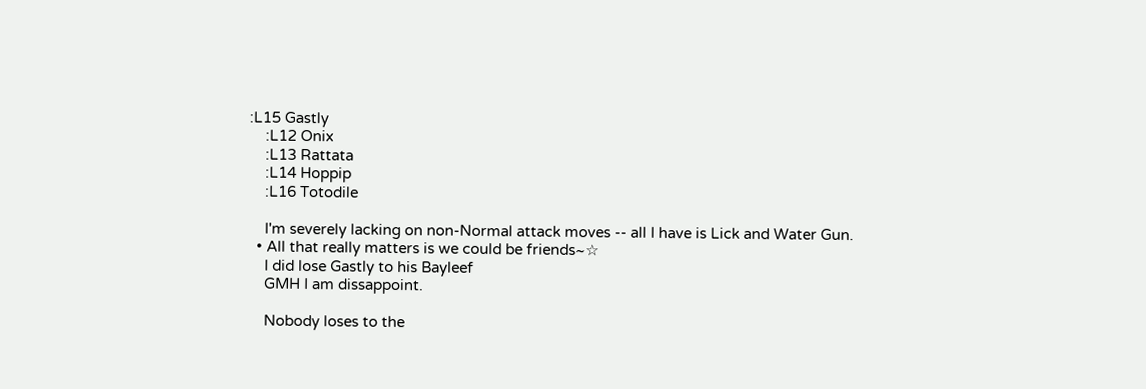:L15 Gastly
    :L12 Onix
    :L13 Rattata
    :L14 Hoppip
    :L16 Totodile

    I'm severely lacking on non-Normal attack moves -- all I have is Lick and Water Gun.
  • All that really matters is we could be friends~☆
    I did lose Gastly to his Bayleef
    GMH I am dissappoint.

    Nobody loses to the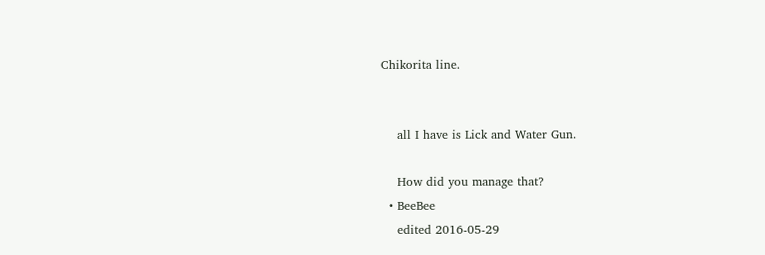Chikorita line.


    all I have is Lick and Water Gun.

    How did you manage that?
  • BeeBee
    edited 2016-05-29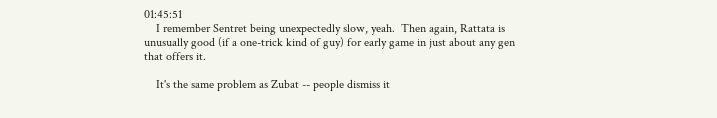01:45:51
    I remember Sentret being unexpectedly slow, yeah.  Then again, Rattata is unusually good (if a one-trick kind of guy) for early game in just about any gen that offers it.

    It's the same problem as Zubat -- people dismiss it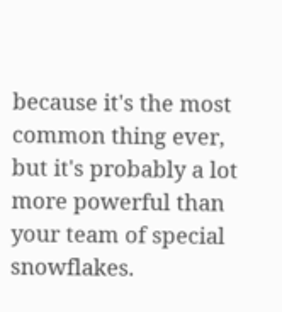because it's the most common thing ever, but it's probably a lot more powerful than your team of special snowflakes.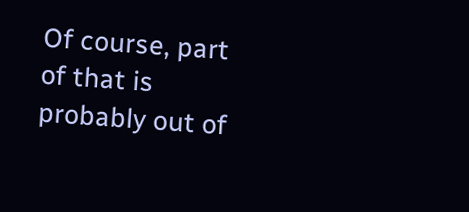Of course, part of that is probably out of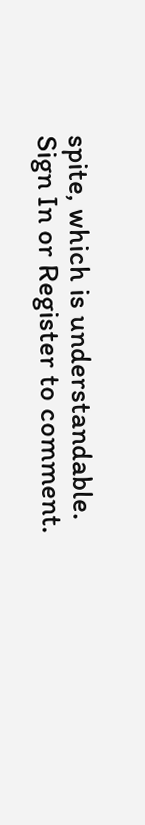spite, which is understandable.
Sign In or Register to comment.